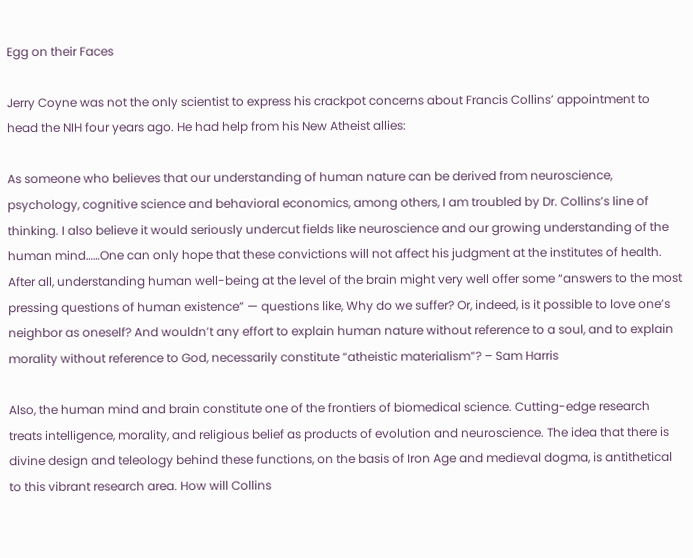Egg on their Faces

Jerry Coyne was not the only scientist to express his crackpot concerns about Francis Collins’ appointment to head the NIH four years ago. He had help from his New Atheist allies:

As someone who believes that our understanding of human nature can be derived from neuroscience, psychology, cognitive science and behavioral economics, among others, I am troubled by Dr. Collins’s line of thinking. I also believe it would seriously undercut fields like neuroscience and our growing understanding of the human mind……One can only hope that these convictions will not affect his judgment at the institutes of health. After all, understanding human well-being at the level of the brain might very well offer some “answers to the most pressing questions of human existence” — questions like, Why do we suffer? Or, indeed, is it possible to love one’s neighbor as oneself? And wouldn’t any effort to explain human nature without reference to a soul, and to explain morality without reference to God, necessarily constitute “atheistic materialism”? – Sam Harris

Also, the human mind and brain constitute one of the frontiers of biomedical science. Cutting-edge research treats intelligence, morality, and religious belief as products of evolution and neuroscience. The idea that there is divine design and teleology behind these functions, on the basis of Iron Age and medieval dogma, is antithetical to this vibrant research area. How will Collins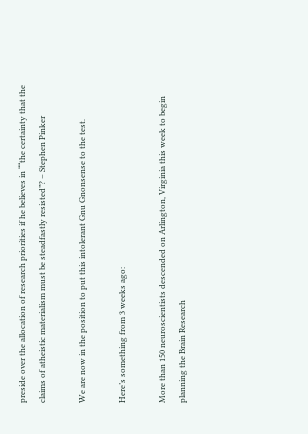preside over the allocation of research priorities if he believes in ““the certainty that the claims of atheistic materialism must be steadfastly resisted”? – Stephen Pinker

We are now in the position to put this intolerant Gnu Gnonsense to the test.

Here’s something from 3 weeks ago:

More than 150 neuroscientists descended on Arlington, Virginia this week to begin planning the Brain Research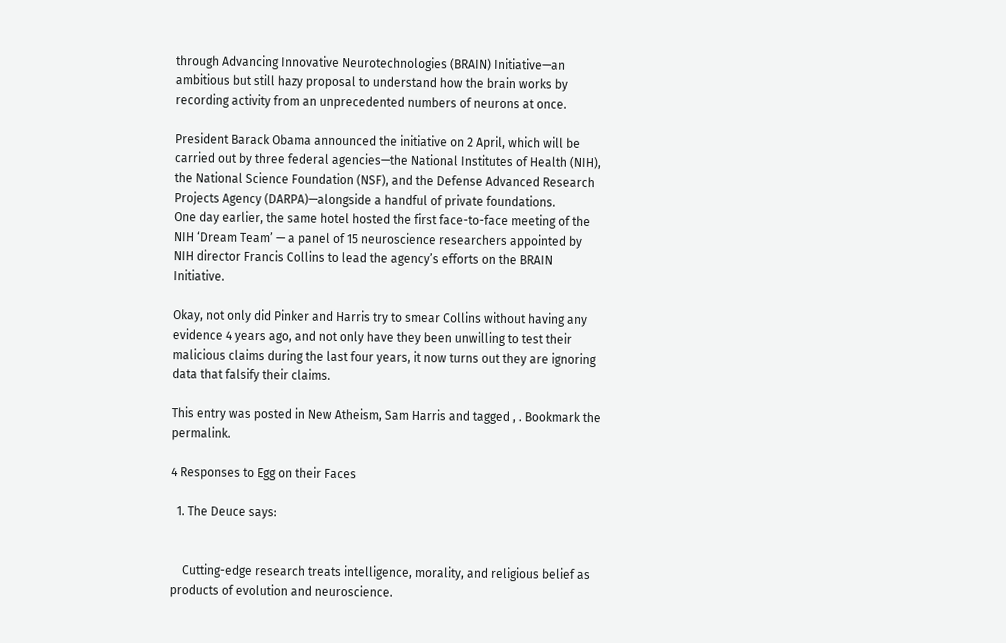through Advancing Innovative Neurotechnologies (BRAIN) Initiative—an ambitious but still hazy proposal to understand how the brain works by recording activity from an unprecedented numbers of neurons at once.

President Barack Obama announced the initiative on 2 April, which will be carried out by three federal agencies—the National Institutes of Health (NIH), the National Science Foundation (NSF), and the Defense Advanced Research Projects Agency (DARPA)—alongside a handful of private foundations.
One day earlier, the same hotel hosted the first face-to-face meeting of the NIH ‘Dream Team’ — a panel of 15 neuroscience researchers appointed by NIH director Francis Collins to lead the agency’s efforts on the BRAIN Initiative.

Okay, not only did Pinker and Harris try to smear Collins without having any evidence 4 years ago, and not only have they been unwilling to test their malicious claims during the last four years, it now turns out they are ignoring data that falsify their claims.

This entry was posted in New Atheism, Sam Harris and tagged , . Bookmark the permalink.

4 Responses to Egg on their Faces

  1. The Deuce says:


    Cutting-edge research treats intelligence, morality, and religious belief as products of evolution and neuroscience.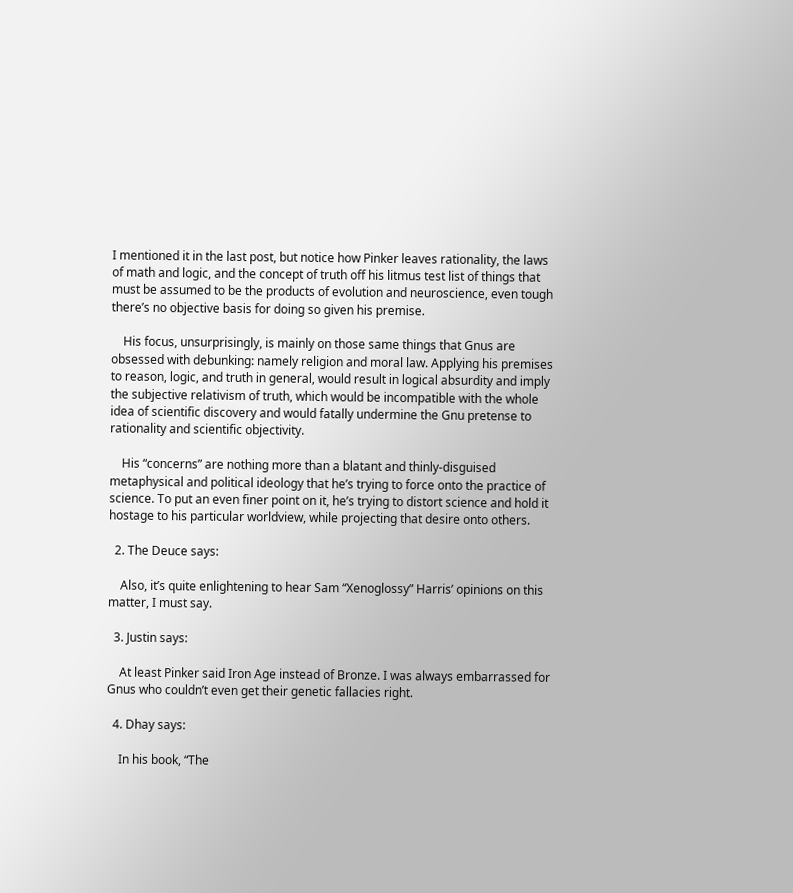I mentioned it in the last post, but notice how Pinker leaves rationality, the laws of math and logic, and the concept of truth off his litmus test list of things that must be assumed to be the products of evolution and neuroscience, even tough there’s no objective basis for doing so given his premise.

    His focus, unsurprisingly, is mainly on those same things that Gnus are obsessed with debunking: namely religion and moral law. Applying his premises to reason, logic, and truth in general, would result in logical absurdity and imply the subjective relativism of truth, which would be incompatible with the whole idea of scientific discovery and would fatally undermine the Gnu pretense to rationality and scientific objectivity.

    His “concerns” are nothing more than a blatant and thinly-disguised metaphysical and political ideology that he’s trying to force onto the practice of science. To put an even finer point on it, he’s trying to distort science and hold it hostage to his particular worldview, while projecting that desire onto others.

  2. The Deuce says:

    Also, it’s quite enlightening to hear Sam “Xenoglossy” Harris’ opinions on this matter, I must say.

  3. Justin says:

    At least Pinker said Iron Age instead of Bronze. I was always embarrassed for Gnus who couldn’t even get their genetic fallacies right.

  4. Dhay says:

    In his book, “The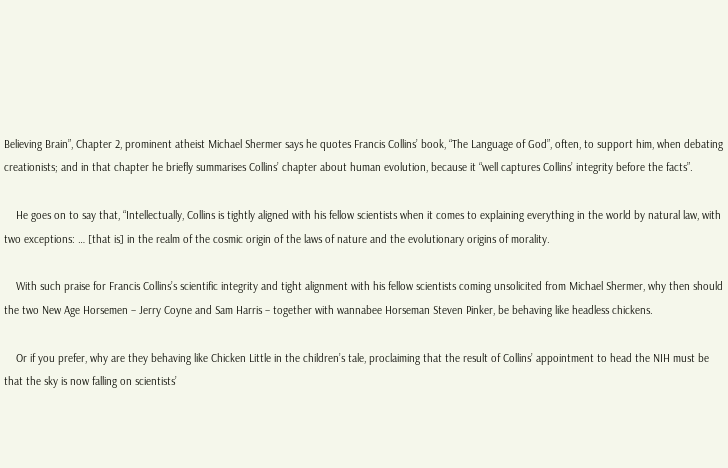Believing Brain”, Chapter 2, prominent atheist Michael Shermer says he quotes Francis Collins’ book, “The Language of God”, often, to support him, when debating creationists; and in that chapter he briefly summarises Collins’ chapter about human evolution, because it “well captures Collins’ integrity before the facts”.

    He goes on to say that, “Intellectually, Collins is tightly aligned with his fellow scientists when it comes to explaining everything in the world by natural law, with two exceptions: … [that is] in the realm of the cosmic origin of the laws of nature and the evolutionary origins of morality.

    With such praise for Francis Collins’s scientific integrity and tight alignment with his fellow scientists coming unsolicited from Michael Shermer, why then should the two New Age Horsemen – Jerry Coyne and Sam Harris – together with wannabee Horseman Steven Pinker, be behaving like headless chickens.

    Or if you prefer, why are they behaving like Chicken Little in the children’s tale, proclaiming that the result of Collins’ appointment to head the NIH must be that the sky is now falling on scientists’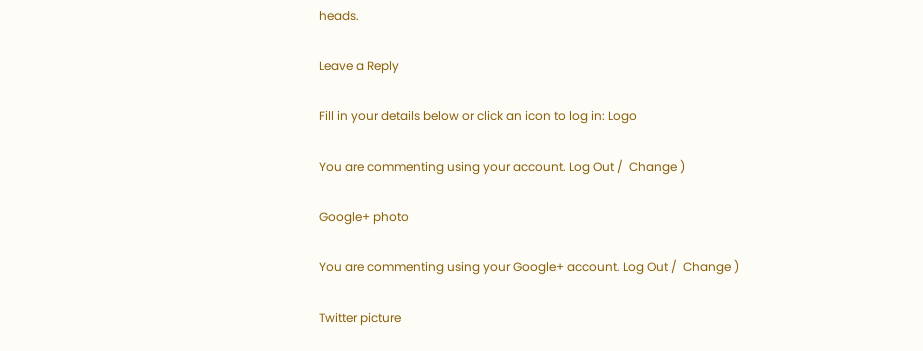heads.

Leave a Reply

Fill in your details below or click an icon to log in: Logo

You are commenting using your account. Log Out /  Change )

Google+ photo

You are commenting using your Google+ account. Log Out /  Change )

Twitter picture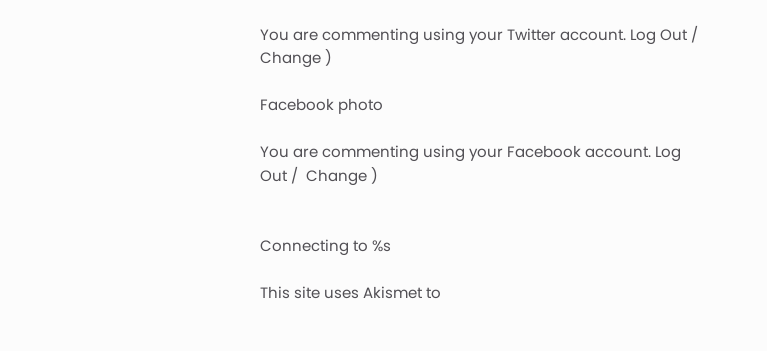You are commenting using your Twitter account. Log Out /  Change )

Facebook photo

You are commenting using your Facebook account. Log Out /  Change )


Connecting to %s

This site uses Akismet to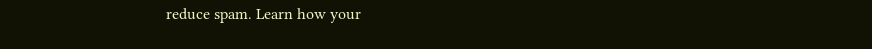reduce spam. Learn how your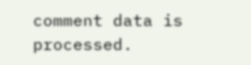comment data is processed.